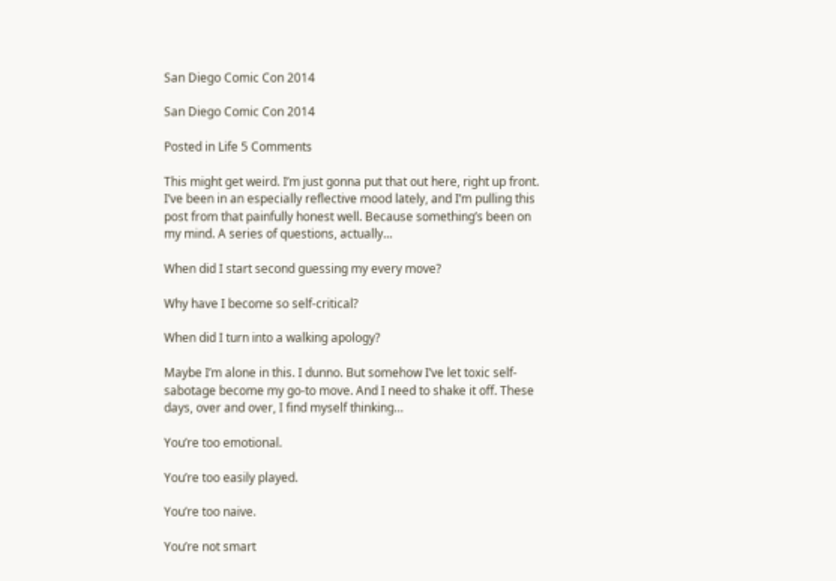San Diego Comic Con 2014

San Diego Comic Con 2014

Posted in Life 5 Comments

This might get weird. I’m just gonna put that out here, right up front. I’ve been in an especially reflective mood lately, and I’m pulling this post from that painfully honest well. Because something’s been on my mind. A series of questions, actually…

When did I start second guessing my every move?

Why have I become so self-critical?

When did I turn into a walking apology?

Maybe I’m alone in this. I dunno. But somehow I’ve let toxic self-sabotage become my go-to move. And I need to shake it off. These days, over and over, I find myself thinking…

You’re too emotional.

You’re too easily played.

You’re too naive.

You’re not smart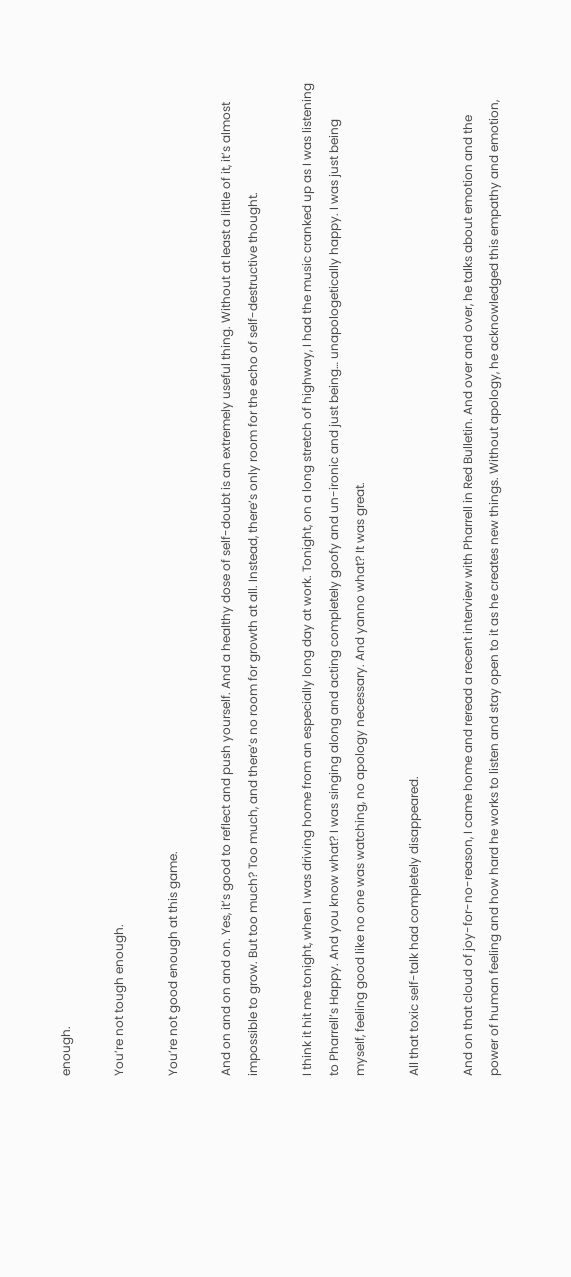enough.

You’re not tough enough.

You’re not good enough at this game.

And on and on and on. Yes, it’s good to reflect and push yourself. And a healthy dose of self-doubt is an extremely useful thing. Without at least a little of it, it’s almost impossible to grow. But too much? Too much, and there’s no room for growth at all. Instead, there’s only room for the echo of self-destructive thought.

I think it hit me tonight, when I was driving home from an especially long day at work. Tonight, on a long stretch of highway, I had the music cranked up as I was listening to Pharrell’s Happy. And you know what? I was singing along and acting completely goofy and un-ironic and just being… unapologetically happy. I was just being myself, feeling good like no one was watching, no apology necessary. And yanno what? It was great.

All that toxic self-talk had completely disappeared.

And on that cloud of joy-for-no-reason, I came home and reread a recent interview with Pharrell in Red Bulletin. And over and over, he talks about emotion and the power of human feeling and how hard he works to listen and stay open to it as he creates new things. Without apology, he acknowledged this empathy and emotion,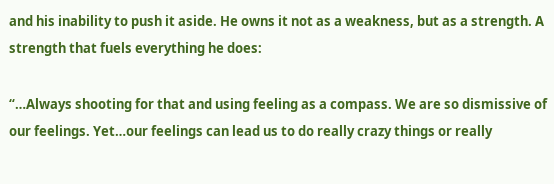and his inability to push it aside. He owns it not as a weakness, but as a strength. A strength that fuels everything he does:

“…Always shooting for that and using feeling as a compass. We are so dismissive of our feelings. Yet…our feelings can lead us to do really crazy things or really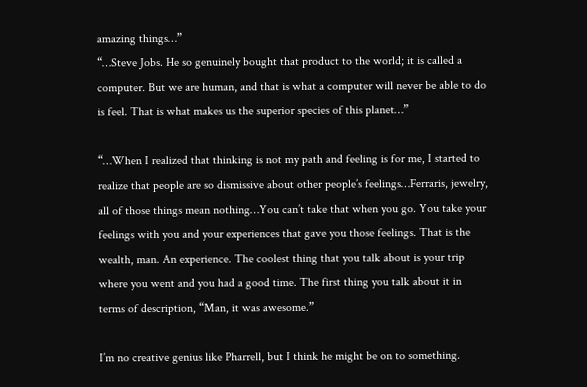amazing things…”
“…Steve Jobs. He so genuinely bought that product to the world; it is called a computer. But we are human, and that is what a computer will never be able to do is feel. That is what makes us the superior species of this planet…”

“…When I realized that thinking is not my path and feeling is for me, I started to realize that people are so dismissive about other people’s feelings…Ferraris, jewelry, all of those things mean nothing…You can’t take that when you go. You take your feelings with you and your experiences that gave you those feelings. That is the wealth, man. An experience. The coolest thing that you talk about is your trip where you went and you had a good time. The first thing you talk about it in terms of description, “Man, it was awesome.”

I’m no creative genius like Pharrell, but I think he might be on to something.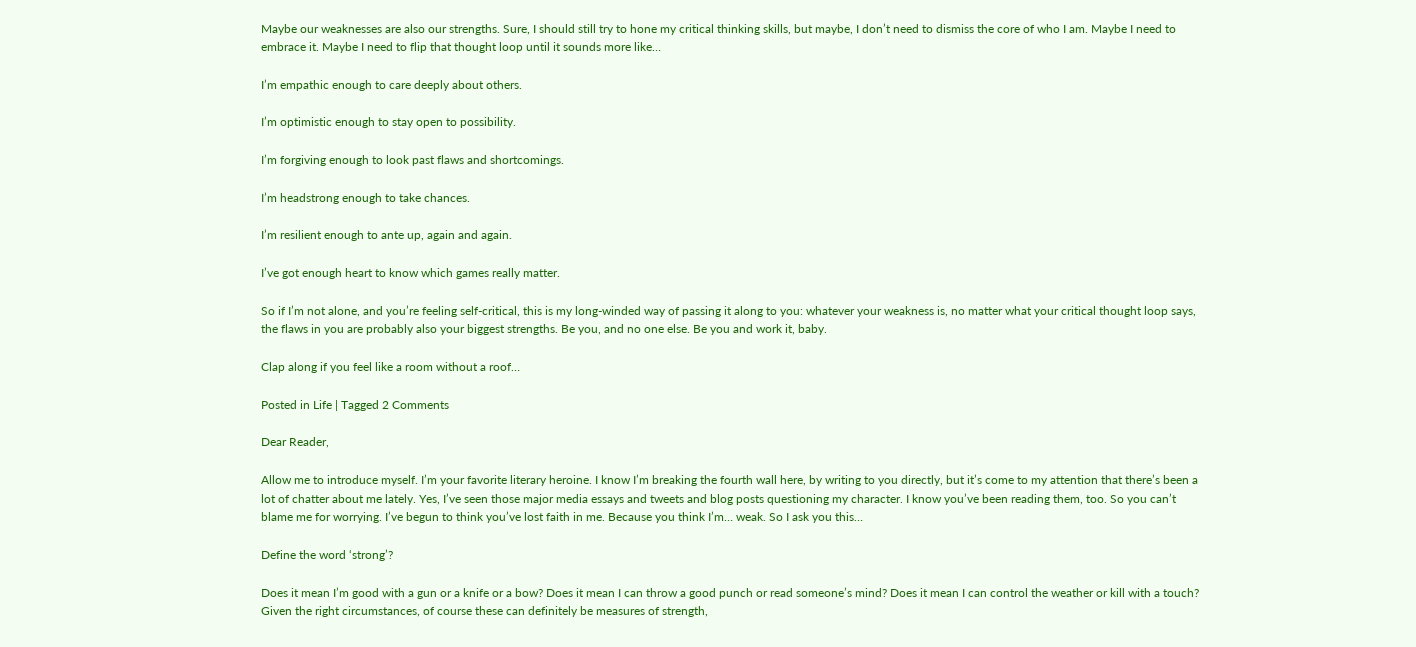Maybe our weaknesses are also our strengths. Sure, I should still try to hone my critical thinking skills, but maybe, I don’t need to dismiss the core of who I am. Maybe I need to embrace it. Maybe I need to flip that thought loop until it sounds more like…

I’m empathic enough to care deeply about others.

I’m optimistic enough to stay open to possibility.

I’m forgiving enough to look past flaws and shortcomings.

I’m headstrong enough to take chances.

I’m resilient enough to ante up, again and again.

I’ve got enough heart to know which games really matter.

So if I’m not alone, and you’re feeling self-critical, this is my long-winded way of passing it along to you: whatever your weakness is, no matter what your critical thought loop says, the flaws in you are probably also your biggest strengths. Be you, and no one else. Be you and work it, baby.

Clap along if you feel like a room without a roof…

Posted in Life | Tagged 2 Comments

Dear Reader,

Allow me to introduce myself. I’m your favorite literary heroine. I know I’m breaking the fourth wall here, by writing to you directly, but it’s come to my attention that there’s been a lot of chatter about me lately. Yes, I’ve seen those major media essays and tweets and blog posts questioning my character. I know you’ve been reading them, too. So you can’t blame me for worrying. I’ve begun to think you’ve lost faith in me. Because you think I’m… weak. So I ask you this…

Define the word ‘strong’?

Does it mean I’m good with a gun or a knife or a bow? Does it mean I can throw a good punch or read someone’s mind? Does it mean I can control the weather or kill with a touch? Given the right circumstances, of course these can definitely be measures of strength,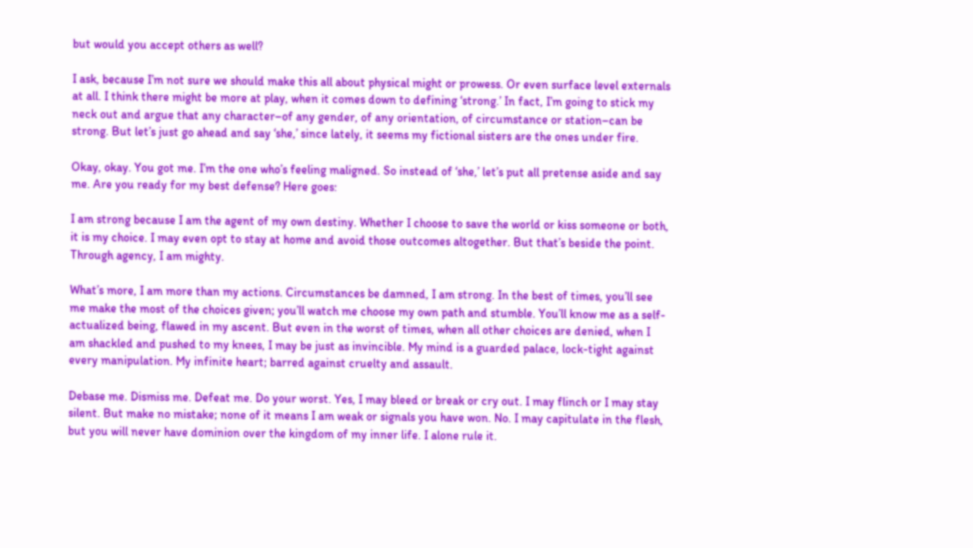but would you accept others as well?

I ask, because I’m not sure we should make this all about physical might or prowess. Or even surface level externals at all. I think there might be more at play, when it comes down to defining ‘strong.’ In fact, I’m going to stick my neck out and argue that any character–of any gender, of any orientation, of circumstance or station–can be strong. But let’s just go ahead and say ‘she,’ since lately, it seems my fictional sisters are the ones under fire.

Okay, okay. You got me. I’m the one who’s feeling maligned. So instead of ‘she,’ let’s put all pretense aside and say me. Are you ready for my best defense? Here goes:

I am strong because I am the agent of my own destiny. Whether I choose to save the world or kiss someone or both, it is my choice. I may even opt to stay at home and avoid those outcomes altogether. But that’s beside the point. Through agency, I am mighty.

What’s more, I am more than my actions. Circumstances be damned, I am strong. In the best of times, you’ll see me make the most of the choices given; you’ll watch me choose my own path and stumble. You’ll know me as a self-actualized being, flawed in my ascent. But even in the worst of times, when all other choices are denied, when I am shackled and pushed to my knees, I may be just as invincible. My mind is a guarded palace, lock-tight against every manipulation. My infinite heart; barred against cruelty and assault.

Debase me. Dismiss me. Defeat me. Do your worst. Yes, I may bleed or break or cry out. I may flinch or I may stay silent. But make no mistake; none of it means I am weak or signals you have won. No. I may capitulate in the flesh, but you will never have dominion over the kingdom of my inner life. I alone rule it.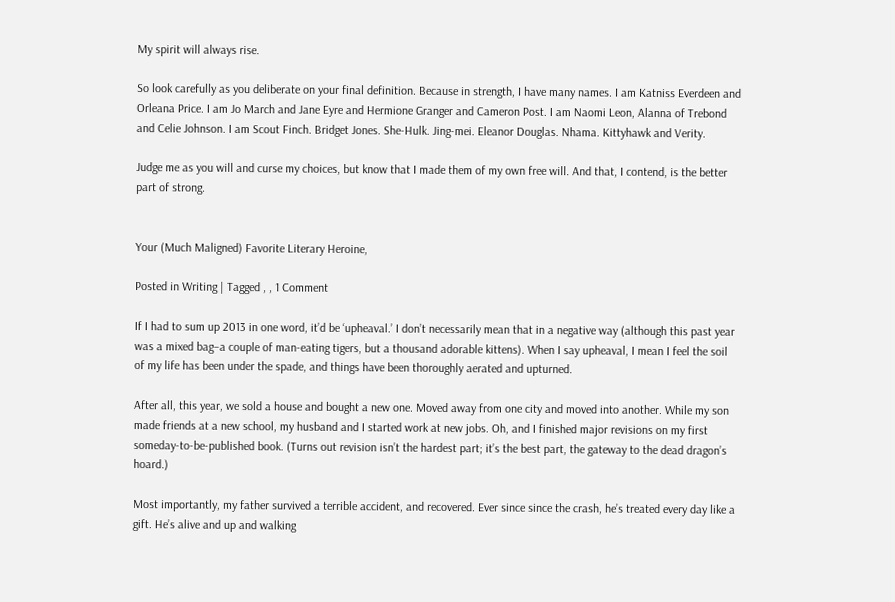My spirit will always rise.

So look carefully as you deliberate on your final definition. Because in strength, I have many names. I am Katniss Everdeen and Orleana Price. I am Jo March and Jane Eyre and Hermione Granger and Cameron Post. I am Naomi Leon, Alanna of Trebond and Celie Johnson. I am Scout Finch. Bridget Jones. She-Hulk. Jing-mei. Eleanor Douglas. Nhama. Kittyhawk and Verity.

Judge me as you will and curse my choices, but know that I made them of my own free will. And that, I contend, is the better part of strong.


Your (Much Maligned) Favorite Literary Heroine,

Posted in Writing | Tagged , , 1 Comment

If I had to sum up 2013 in one word, it’d be ‘upheaval.’ I don’t necessarily mean that in a negative way (although this past year was a mixed bag–a couple of man-eating tigers, but a thousand adorable kittens). When I say upheaval, I mean I feel the soil of my life has been under the spade, and things have been thoroughly aerated and upturned.

After all, this year, we sold a house and bought a new one. Moved away from one city and moved into another. While my son made friends at a new school, my husband and I started work at new jobs. Oh, and I finished major revisions on my first someday-to-be-published book. (Turns out revision isn’t the hardest part; it’s the best part, the gateway to the dead dragon’s hoard.)

Most importantly, my father survived a terrible accident, and recovered. Ever since since the crash, he’s treated every day like a gift. He’s alive and up and walking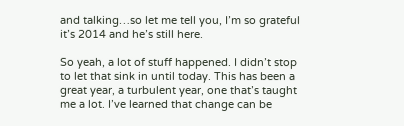and talking…so let me tell you, I’m so grateful it’s 2014 and he’s still here.

So yeah, a lot of stuff happened. I didn’t stop to let that sink in until today. This has been a great year, a turbulent year, one that’s taught me a lot. I’ve learned that change can be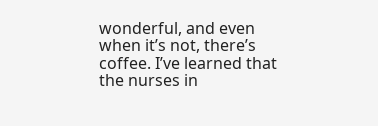wonderful, and even when it’s not, there’s coffee. I’ve learned that the nurses in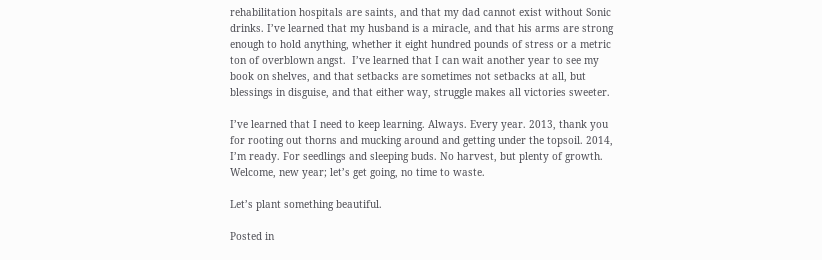rehabilitation hospitals are saints, and that my dad cannot exist without Sonic drinks. I’ve learned that my husband is a miracle, and that his arms are strong enough to hold anything, whether it eight hundred pounds of stress or a metric ton of overblown angst.  I’ve learned that I can wait another year to see my book on shelves, and that setbacks are sometimes not setbacks at all, but blessings in disguise, and that either way, struggle makes all victories sweeter.

I’ve learned that I need to keep learning. Always. Every year. 2013, thank you for rooting out thorns and mucking around and getting under the topsoil. 2014, I’m ready. For seedlings and sleeping buds. No harvest, but plenty of growth. Welcome, new year; let’s get going, no time to waste.

Let’s plant something beautiful.

Posted in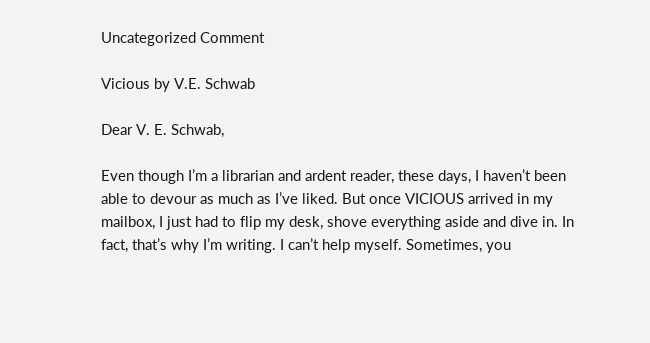Uncategorized Comment

Vicious by V.E. Schwab

Dear V. E. Schwab,

Even though I’m a librarian and ardent reader, these days, I haven’t been able to devour as much as I’ve liked. But once VICIOUS arrived in my mailbox, I just had to flip my desk, shove everything aside and dive in. In fact, that’s why I’m writing. I can’t help myself. Sometimes, you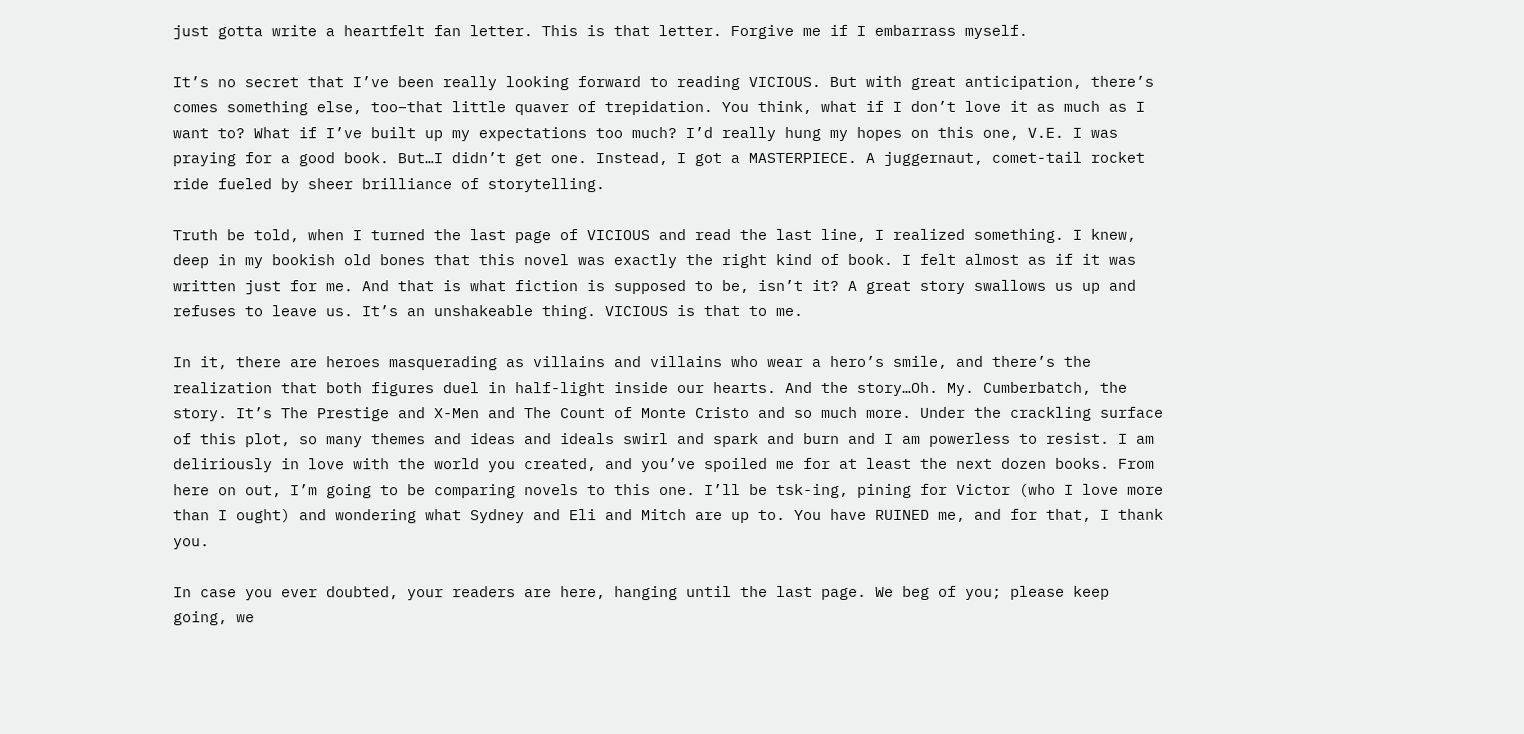just gotta write a heartfelt fan letter. This is that letter. Forgive me if I embarrass myself.

It’s no secret that I’ve been really looking forward to reading VICIOUS. But with great anticipation, there’s comes something else, too–that little quaver of trepidation. You think, what if I don’t love it as much as I want to? What if I’ve built up my expectations too much? I’d really hung my hopes on this one, V.E. I was praying for a good book. But…I didn’t get one. Instead, I got a MASTERPIECE. A juggernaut, comet-tail rocket ride fueled by sheer brilliance of storytelling.

Truth be told, when I turned the last page of VICIOUS and read the last line, I realized something. I knew, deep in my bookish old bones that this novel was exactly the right kind of book. I felt almost as if it was written just for me. And that is what fiction is supposed to be, isn’t it? A great story swallows us up and refuses to leave us. It’s an unshakeable thing. VICIOUS is that to me.

In it, there are heroes masquerading as villains and villains who wear a hero’s smile, and there’s the realization that both figures duel in half-light inside our hearts. And the story…Oh. My. Cumberbatch, the story. It’s The Prestige and X-Men and The Count of Monte Cristo and so much more. Under the crackling surface of this plot, so many themes and ideas and ideals swirl and spark and burn and I am powerless to resist. I am deliriously in love with the world you created, and you’ve spoiled me for at least the next dozen books. From here on out, I’m going to be comparing novels to this one. I’ll be tsk-ing, pining for Victor (who I love more than I ought) and wondering what Sydney and Eli and Mitch are up to. You have RUINED me, and for that, I thank you.

In case you ever doubted, your readers are here, hanging until the last page. We beg of you; please keep going, we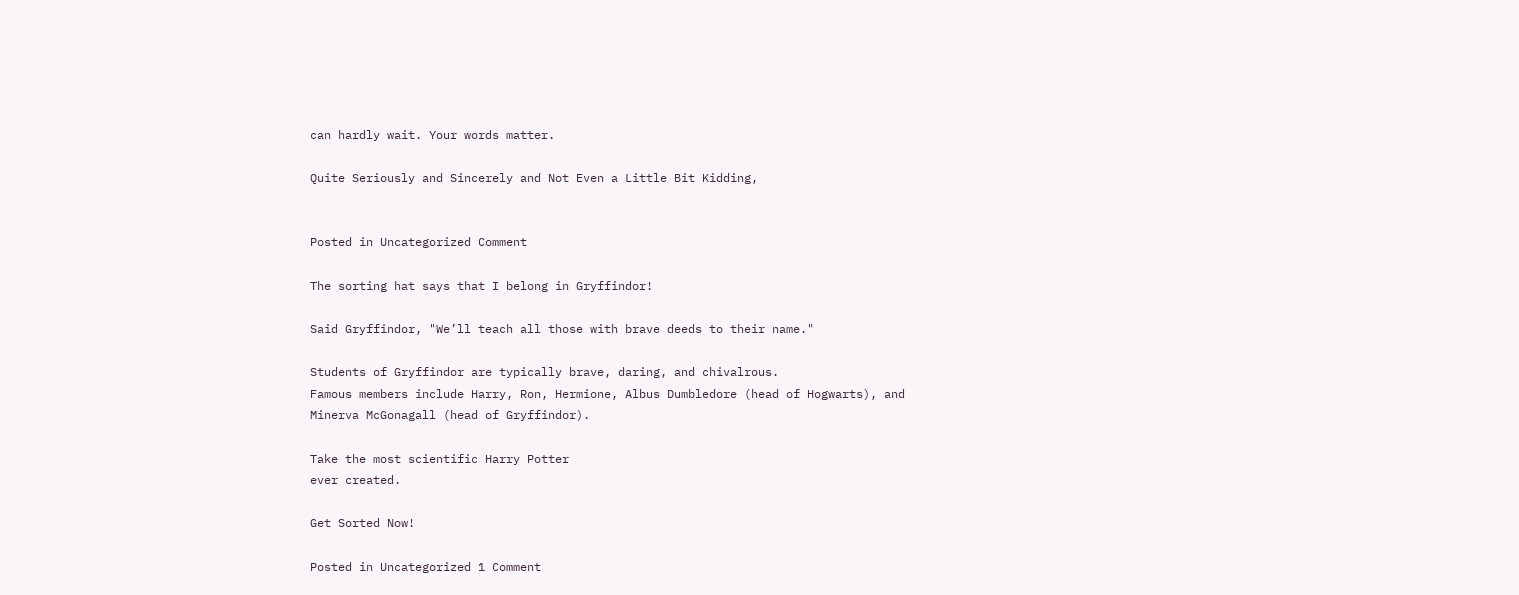can hardly wait. Your words matter.

Quite Seriously and Sincerely and Not Even a Little Bit Kidding,


Posted in Uncategorized Comment

The sorting hat says that I belong in Gryffindor!

Said Gryffindor, "We’ll teach all those with brave deeds to their name."

Students of Gryffindor are typically brave, daring, and chivalrous.
Famous members include Harry, Ron, Hermione, Albus Dumbledore (head of Hogwarts), and Minerva McGonagall (head of Gryffindor).

Take the most scientific Harry Potter
ever created.

Get Sorted Now!

Posted in Uncategorized 1 Comment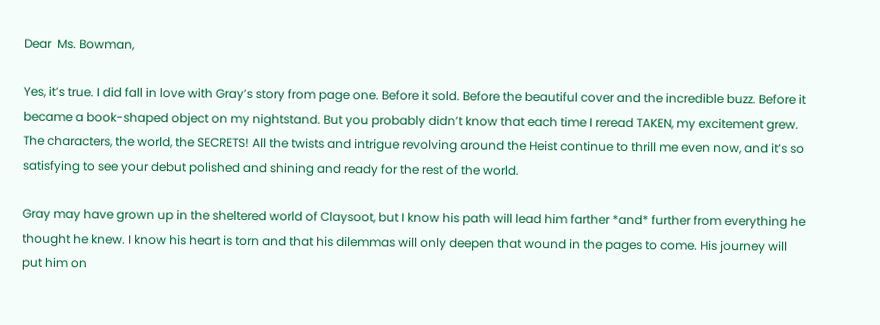Dear  Ms. Bowman,

Yes, it’s true. I did fall in love with Gray’s story from page one. Before it sold. Before the beautiful cover and the incredible buzz. Before it became a book-shaped object on my nightstand. But you probably didn’t know that each time I reread TAKEN, my excitement grew. The characters, the world, the SECRETS! All the twists and intrigue revolving around the Heist continue to thrill me even now, and it’s so satisfying to see your debut polished and shining and ready for the rest of the world.

Gray may have grown up in the sheltered world of Claysoot, but I know his path will lead him farther *and* further from everything he thought he knew. I know his heart is torn and that his dilemmas will only deepen that wound in the pages to come. His journey will put him on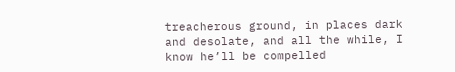treacherous ground, in places dark and desolate, and all the while, I know he’ll be compelled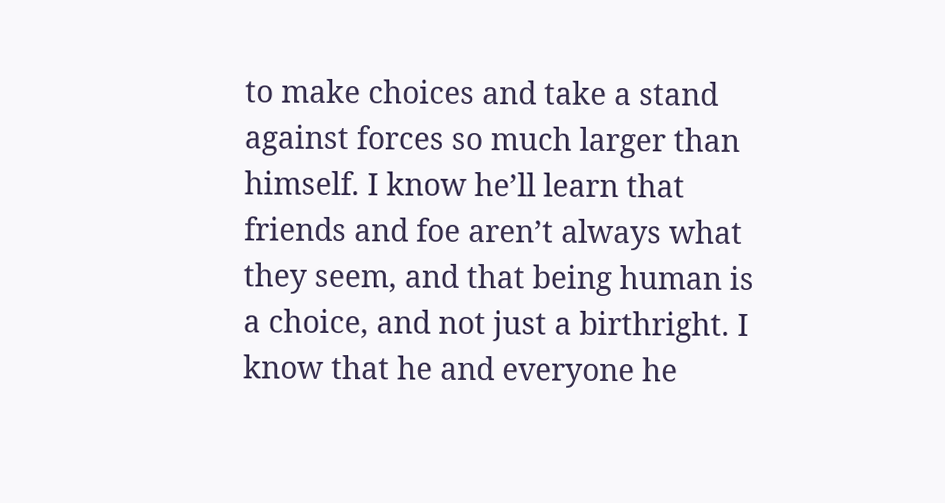to make choices and take a stand against forces so much larger than himself. I know he’ll learn that friends and foe aren’t always what they seem, and that being human is a choice, and not just a birthright. I know that he and everyone he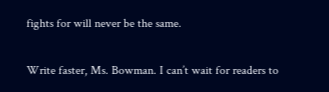fights for will never be the same.

Write faster, Ms. Bowman. I can’t wait for readers to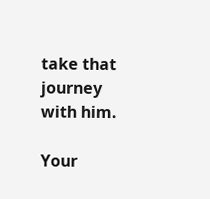take that journey with him.

Your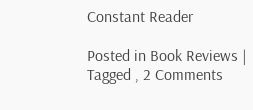Constant Reader

Posted in Book Reviews | Tagged , 2 Comments